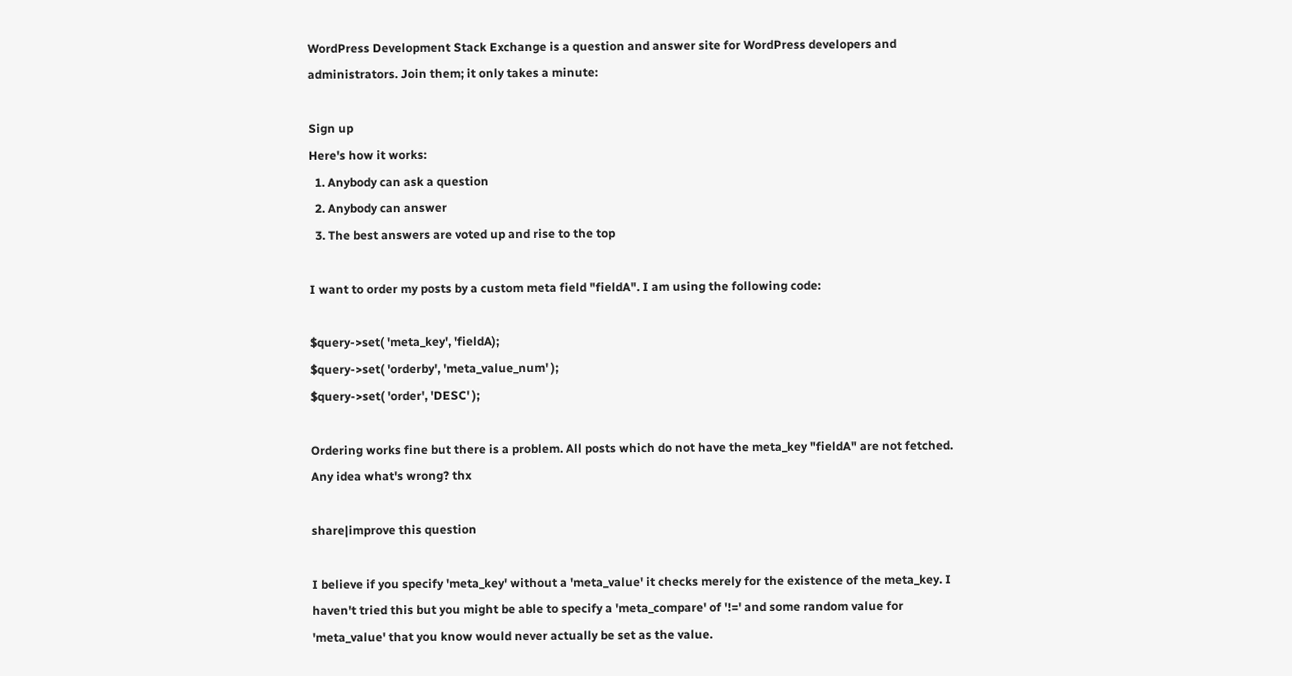WordPress Development Stack Exchange is a question and answer site for WordPress developers and administrators. Join them; it only takes a minute:

Sign up
Here's how it works:
  1. Anybody can ask a question
  2. Anybody can answer
  3. The best answers are voted up and rise to the top

I want to order my posts by a custom meta field "fieldA". I am using the following code:

$query->set( 'meta_key', 'fieldA);
$query->set( 'orderby', 'meta_value_num' );
$query->set( 'order', 'DESC' );

Ordering works fine but there is a problem. All posts which do not have the meta_key "fieldA" are not fetched. Any idea what's wrong? thx

share|improve this question

I believe if you specify 'meta_key' without a 'meta_value' it checks merely for the existence of the meta_key. I haven't tried this but you might be able to specify a 'meta_compare' of '!=' and some random value for 'meta_value' that you know would never actually be set as the value.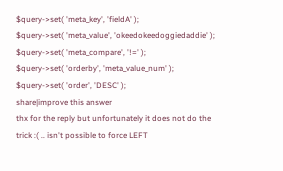$query->set( 'meta_key', 'fieldA' );
$query->set( 'meta_value', 'okeedokeedoggiedaddie' );
$query->set( 'meta_compare', '!=' );
$query->set( 'orderby', 'meta_value_num' );
$query->set( 'order', 'DESC' );
share|improve this answer
thx for the reply but unfortunately it does not do the trick :( .. isn't possible to force LEFT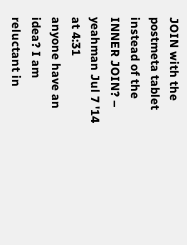JOIN with the postmeta tablet instead of the INNER JOIN? – yeahman Jul 7 '14 at 4:31
anyone have an idea? I am reluctant in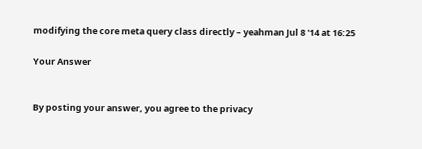modifying the core meta query class directly – yeahman Jul 8 '14 at 16:25

Your Answer


By posting your answer, you agree to the privacy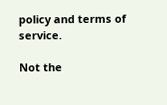policy and terms of service.

Not the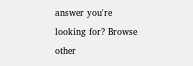answer you're looking for? Browse other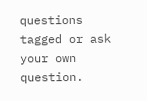questions tagged or ask your own question.